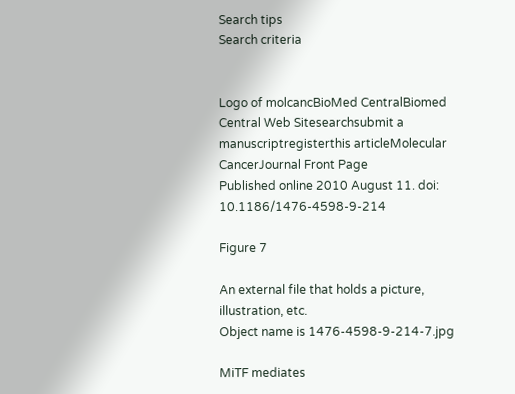Search tips
Search criteria


Logo of molcancBioMed CentralBiomed Central Web Sitesearchsubmit a manuscriptregisterthis articleMolecular CancerJournal Front Page
Published online 2010 August 11. doi: 10.1186/1476-4598-9-214

Figure 7

An external file that holds a picture, illustration, etc.
Object name is 1476-4598-9-214-7.jpg

MiTF mediates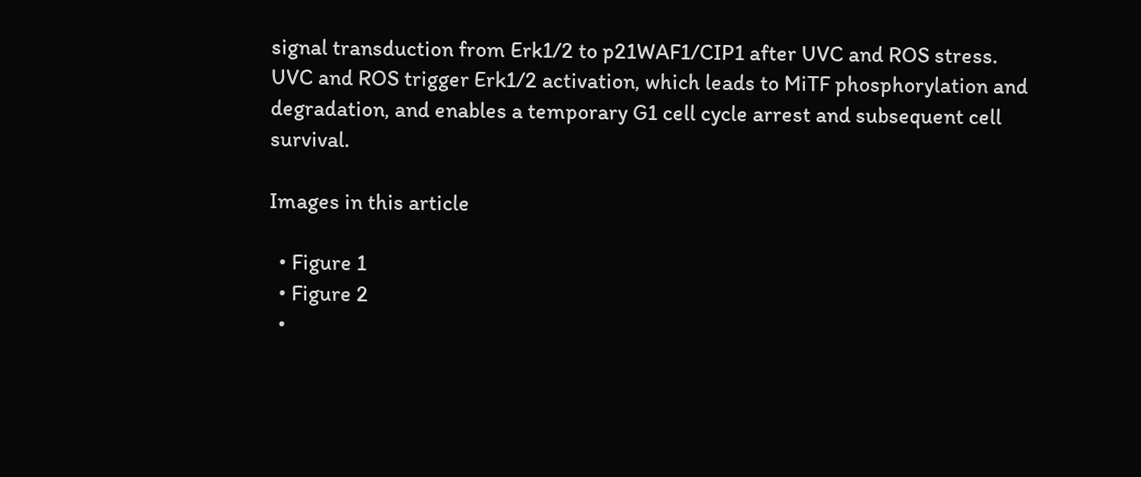signal transduction from Erk1/2 to p21WAF1/CIP1 after UVC and ROS stress. UVC and ROS trigger Erk1/2 activation, which leads to MiTF phosphorylation and degradation, and enables a temporary G1 cell cycle arrest and subsequent cell survival.

Images in this article

  • Figure 1
  • Figure 2
  •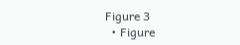Figure 3
  • Figure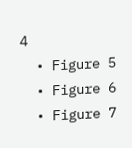4
  • Figure 5
  • Figure 6
  • Figure 7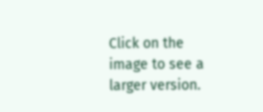Click on the image to see a larger version.